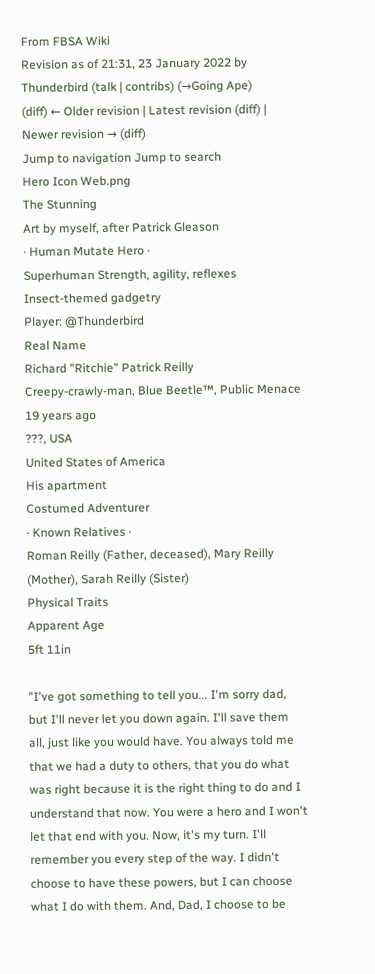From FBSA Wiki
Revision as of 21:31, 23 January 2022 by Thunderbird (talk | contribs) (→Going Ape)
(diff) ← Older revision | Latest revision (diff) | Newer revision → (diff)
Jump to navigation Jump to search
Hero Icon Web.png
The Stunning
Art by myself, after Patrick Gleason
· Human Mutate Hero ·
Superhuman Strength, agility, reflexes
Insect-themed gadgetry
Player: @Thunderbird
Real Name
Richard "Ritchie" Patrick Reilly
Creepy-crawly-man, Blue Beetle™, Public Menace
19 years ago
???, USA
United States of America
His apartment
Costumed Adventurer
· Known Relatives ·
Roman Reilly (Father, deceased), Mary Reilly (Mother), Sarah Reilly (Sister)
Physical Traits
Apparent Age
5ft 11in

"I've got something to tell you... I'm sorry dad, but I'll never let you down again. I'll save them all, just like you would have. You always told me that we had a duty to others, that you do what was right because it is the right thing to do and I understand that now. You were a hero and I won't let that end with you. Now, it's my turn. I'll remember you every step of the way. I didn't choose to have these powers, but I can choose what I do with them. And, Dad, I choose to be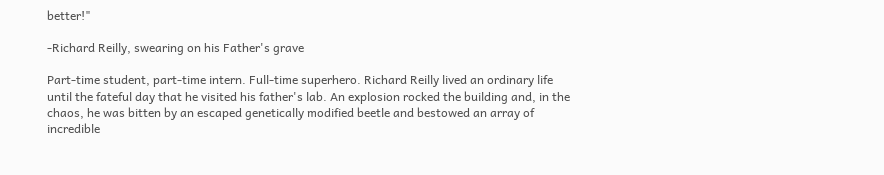better!"

-Richard Reilly, swearing on his Father's grave

Part-time student, part-time intern. Full-time superhero. Richard Reilly lived an ordinary life until the fateful day that he visited his father's lab. An explosion rocked the building and, in the chaos, he was bitten by an escaped genetically modified beetle and bestowed an array of incredible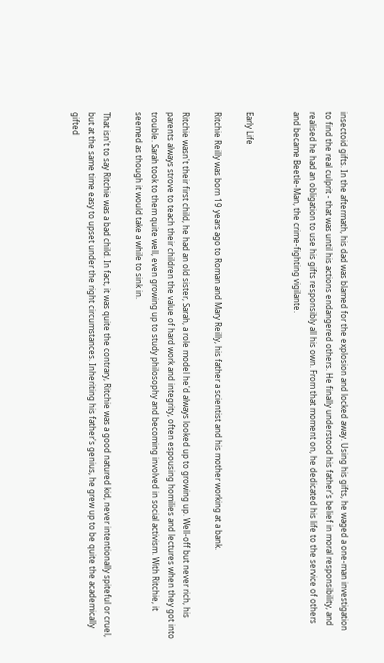insectoid gifts. In the aftermath, his dad was blamed for the explosion and locked away. Using his gifts, he waged a one-man investigation to find the real culprit - that was until his actions endangered others. He finally understood his father's belief in moral responsibility, and realised he had an obligation to use his gifts responsibly all his own. From that moment on, he dedicated his life to the service of others and became Beetle-Man, the crime-fighting vigilante.


Early Life

Ritchie Reilly was born 19 years ago to Roman and Mary Reilly, his father a scientist and his mother working at a bank.

Ritchie wasn't their first child, he had an old sister, Sarah, a role model he'd always looked up to growing up. Well-off but never rich, his parents always strove to teach their children the value of hard work and integrity, often espousing homilies and lectures when they got into trouble. Sarah took to them quite well, even growing up to study philosophy and becoming involved in social activism. With Ritchie, it seemed as though it would take a while to sink in.

That isn't to say Ritchie was a bad child. In fact, it was quite the contrary, Ritchie was a good natured kid, never intentionally spiteful or cruel, but at the same time easy to upset under the right circumstances. Inheriting his father's genius, he grew up to be quite the academically gifted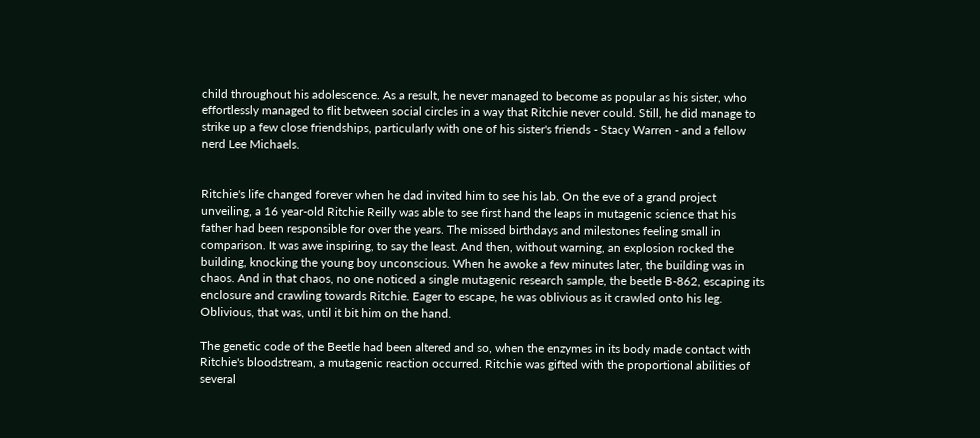child throughout his adolescence. As a result, he never managed to become as popular as his sister, who effortlessly managed to flit between social circles in a way that Ritchie never could. Still, he did manage to strike up a few close friendships, particularly with one of his sister's friends - Stacy Warren - and a fellow nerd Lee Michaels.


Ritchie's life changed forever when he dad invited him to see his lab. On the eve of a grand project unveiling, a 16 year-old Ritchie Reilly was able to see first hand the leaps in mutagenic science that his father had been responsible for over the years. The missed birthdays and milestones feeling small in comparison. It was awe inspiring, to say the least. And then, without warning, an explosion rocked the building, knocking the young boy unconscious. When he awoke a few minutes later, the building was in chaos. And in that chaos, no one noticed a single mutagenic research sample, the beetle B-862, escaping its enclosure and crawling towards Ritchie. Eager to escape, he was oblivious as it crawled onto his leg. Oblivious, that was, until it bit him on the hand.

The genetic code of the Beetle had been altered and so, when the enzymes in its body made contact with Ritchie's bloodstream, a mutagenic reaction occurred. Ritchie was gifted with the proportional abilities of several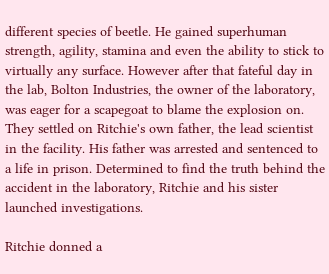different species of beetle. He gained superhuman strength, agility, stamina and even the ability to stick to virtually any surface. However after that fateful day in the lab, Bolton Industries, the owner of the laboratory, was eager for a scapegoat to blame the explosion on. They settled on Ritchie's own father, the lead scientist in the facility. His father was arrested and sentenced to a life in prison. Determined to find the truth behind the accident in the laboratory, Ritchie and his sister launched investigations.

Ritchie donned a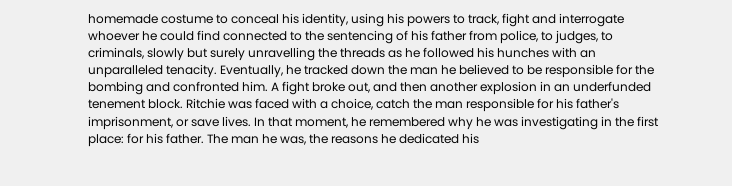homemade costume to conceal his identity, using his powers to track, fight and interrogate whoever he could find connected to the sentencing of his father from police, to judges, to criminals, slowly but surely unravelling the threads as he followed his hunches with an unparalleled tenacity. Eventually, he tracked down the man he believed to be responsible for the bombing and confronted him. A fight broke out, and then another explosion in an underfunded tenement block. Ritchie was faced with a choice, catch the man responsible for his father's imprisonment, or save lives. In that moment, he remembered why he was investigating in the first place: for his father. The man he was, the reasons he dedicated his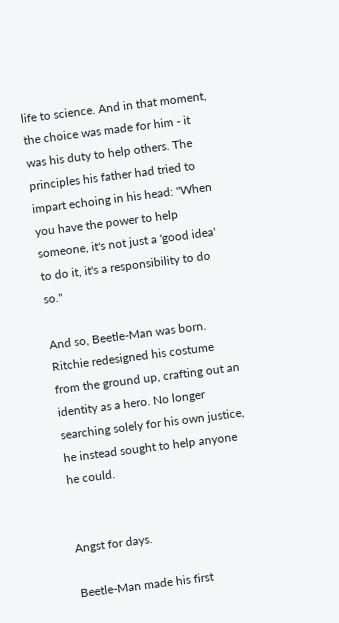life to science. And in that moment, the choice was made for him - it was his duty to help others. The principles his father had tried to impart echoing in his head: "When you have the power to help someone, it's not just a 'good idea' to do it, it's a responsibility to do so."

And so, Beetle-Man was born. Ritchie redesigned his costume from the ground up, crafting out an identity as a hero. No longer searching solely for his own justice, he instead sought to help anyone he could.


Angst for days.

Beetle-Man made his first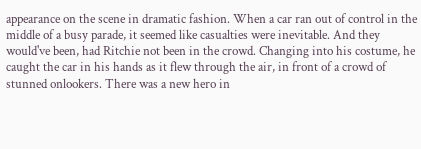appearance on the scene in dramatic fashion. When a car ran out of control in the middle of a busy parade, it seemed like casualties were inevitable. And they would've been, had Ritchie not been in the crowd. Changing into his costume, he caught the car in his hands as it flew through the air, in front of a crowd of stunned onlookers. There was a new hero in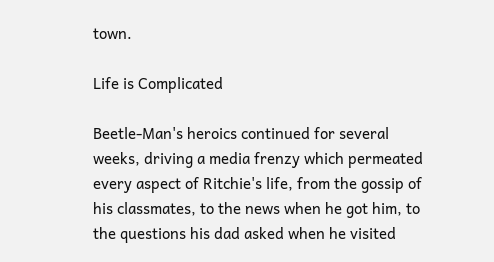town.

Life is Complicated

Beetle-Man's heroics continued for several weeks, driving a media frenzy which permeated every aspect of Ritchie's life, from the gossip of his classmates, to the news when he got him, to the questions his dad asked when he visited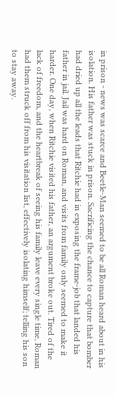in prison - news was scarce and Beetle-Man seemed to be all Roman heard about in his isolation. His father was stuck in prison. Sacrificing the chance to capture that bomber had dried up all the leads that Ritchie had in exposing the frame-job that landed his father in jail. Jail was hard on Roman, and visits from family only seemed to make it harder. One day, when Ritchie visited his father, an argument broke out. Tired of the lack of freedom, and the heartbreak of seeing his family leave every single time, Roman had them struck off from his visitation list, effectively isolating himself; telling his son to stay away.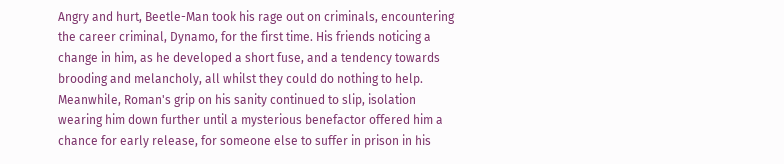Angry and hurt, Beetle-Man took his rage out on criminals, encountering the career criminal, Dynamo, for the first time. His friends noticing a change in him, as he developed a short fuse, and a tendency towards brooding and melancholy, all whilst they could do nothing to help. Meanwhile, Roman's grip on his sanity continued to slip, isolation wearing him down further until a mysterious benefactor offered him a chance for early release, for someone else to suffer in prison in his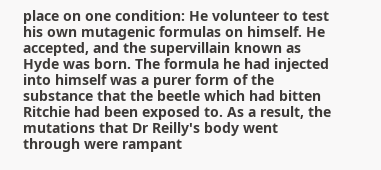place on one condition: He volunteer to test his own mutagenic formulas on himself. He accepted, and the supervillain known as Hyde was born. The formula he had injected into himself was a purer form of the substance that the beetle which had bitten Ritchie had been exposed to. As a result, the mutations that Dr Reilly's body went through were rampant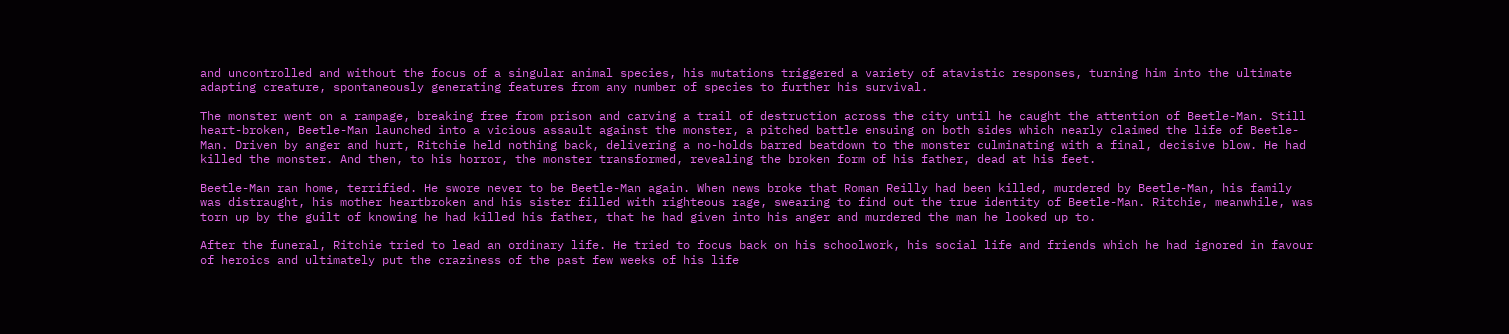and uncontrolled and without the focus of a singular animal species, his mutations triggered a variety of atavistic responses, turning him into the ultimate adapting creature, spontaneously generating features from any number of species to further his survival.

The monster went on a rampage, breaking free from prison and carving a trail of destruction across the city until he caught the attention of Beetle-Man. Still heart-broken, Beetle-Man launched into a vicious assault against the monster, a pitched battle ensuing on both sides which nearly claimed the life of Beetle-Man. Driven by anger and hurt, Ritchie held nothing back, delivering a no-holds barred beatdown to the monster culminating with a final, decisive blow. He had killed the monster. And then, to his horror, the monster transformed, revealing the broken form of his father, dead at his feet.

Beetle-Man ran home, terrified. He swore never to be Beetle-Man again. When news broke that Roman Reilly had been killed, murdered by Beetle-Man, his family was distraught, his mother heartbroken and his sister filled with righteous rage, swearing to find out the true identity of Beetle-Man. Ritchie, meanwhile, was torn up by the guilt of knowing he had killed his father, that he had given into his anger and murdered the man he looked up to.

After the funeral, Ritchie tried to lead an ordinary life. He tried to focus back on his schoolwork, his social life and friends which he had ignored in favour of heroics and ultimately put the craziness of the past few weeks of his life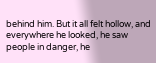behind him. But it all felt hollow, and everywhere he looked, he saw people in danger, he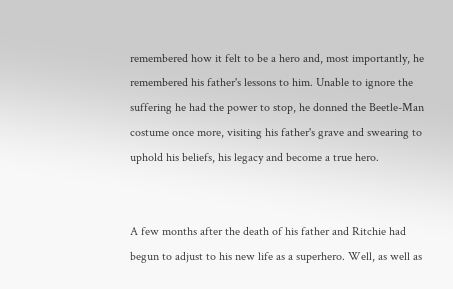remembered how it felt to be a hero and, most importantly, he remembered his father's lessons to him. Unable to ignore the suffering he had the power to stop, he donned the Beetle-Man costume once more, visiting his father's grave and swearing to uphold his beliefs, his legacy and become a true hero.


A few months after the death of his father and Ritchie had begun to adjust to his new life as a superhero. Well, as well as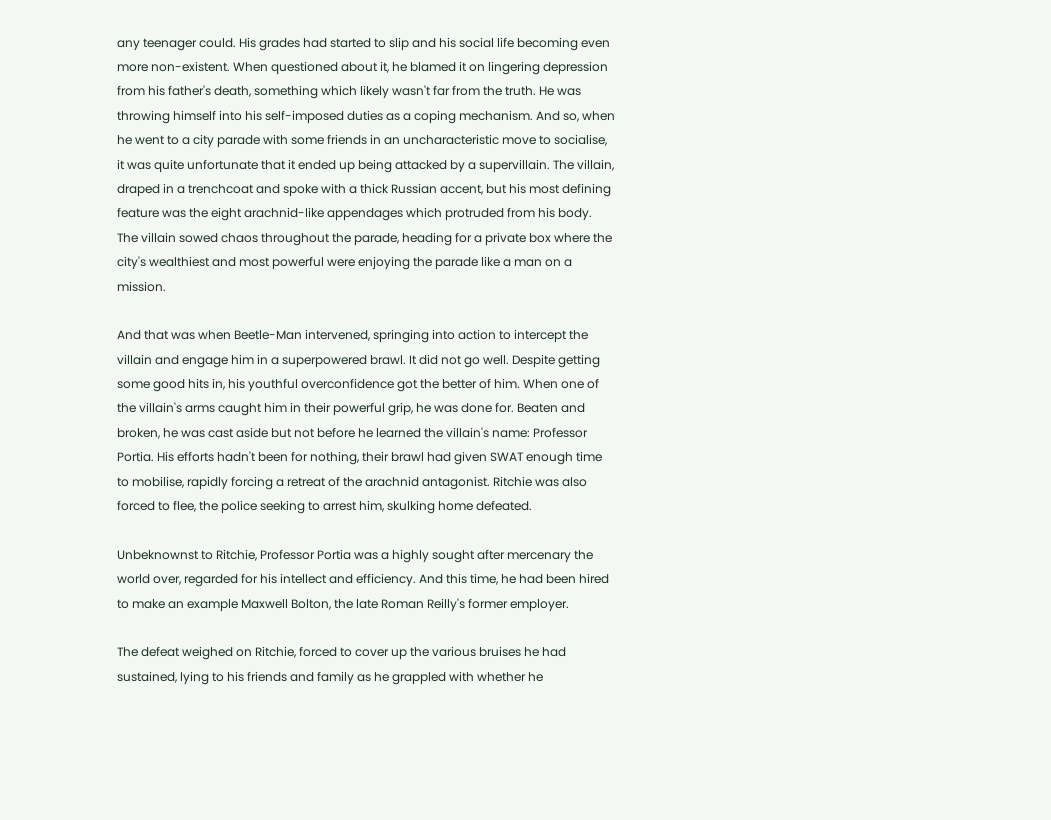any teenager could. His grades had started to slip and his social life becoming even more non-existent. When questioned about it, he blamed it on lingering depression from his father's death, something which likely wasn't far from the truth. He was throwing himself into his self-imposed duties as a coping mechanism. And so, when he went to a city parade with some friends in an uncharacteristic move to socialise, it was quite unfortunate that it ended up being attacked by a supervillain. The villain, draped in a trenchcoat and spoke with a thick Russian accent, but his most defining feature was the eight arachnid-like appendages which protruded from his body. The villain sowed chaos throughout the parade, heading for a private box where the city's wealthiest and most powerful were enjoying the parade like a man on a mission.

And that was when Beetle-Man intervened, springing into action to intercept the villain and engage him in a superpowered brawl. It did not go well. Despite getting some good hits in, his youthful overconfidence got the better of him. When one of the villain's arms caught him in their powerful grip, he was done for. Beaten and broken, he was cast aside but not before he learned the villain's name: Professor Portia. His efforts hadn't been for nothing, their brawl had given SWAT enough time to mobilise, rapidly forcing a retreat of the arachnid antagonist. Ritchie was also forced to flee, the police seeking to arrest him, skulking home defeated.

Unbeknownst to Ritchie, Professor Portia was a highly sought after mercenary the world over, regarded for his intellect and efficiency. And this time, he had been hired to make an example Maxwell Bolton, the late Roman Reilly's former employer.

The defeat weighed on Ritchie, forced to cover up the various bruises he had sustained, lying to his friends and family as he grappled with whether he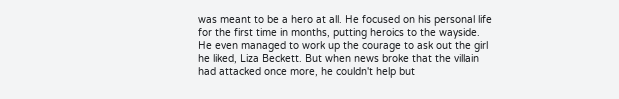was meant to be a hero at all. He focused on his personal life for the first time in months, putting heroics to the wayside. He even managed to work up the courage to ask out the girl he liked, Liza Beckett. But when news broke that the villain had attacked once more, he couldn't help but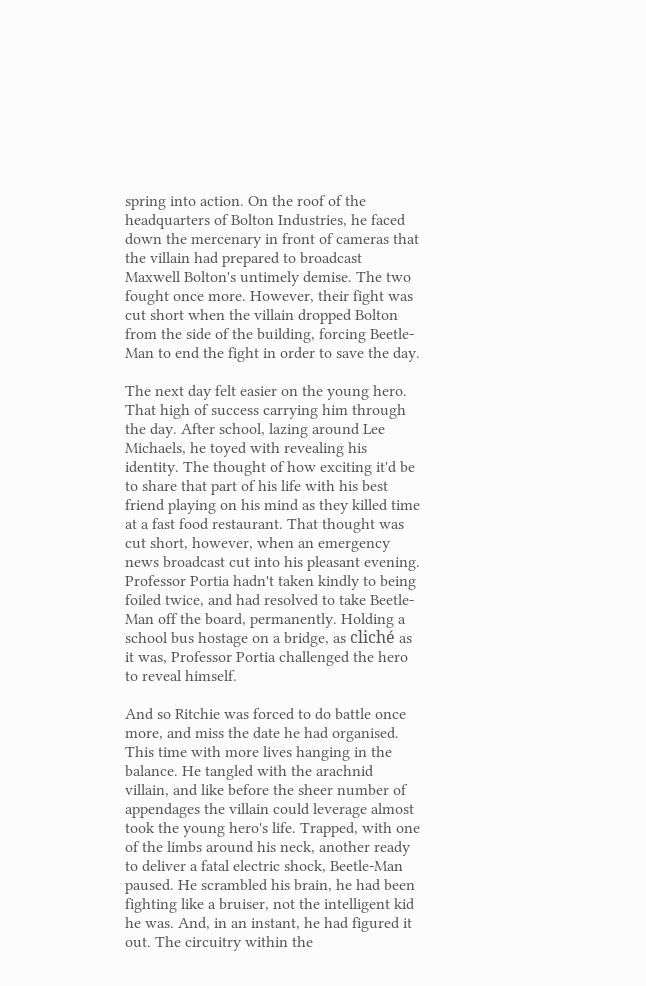spring into action. On the roof of the headquarters of Bolton Industries, he faced down the mercenary in front of cameras that the villain had prepared to broadcast Maxwell Bolton's untimely demise. The two fought once more. However, their fight was cut short when the villain dropped Bolton from the side of the building, forcing Beetle-Man to end the fight in order to save the day.

The next day felt easier on the young hero. That high of success carrying him through the day. After school, lazing around Lee Michaels, he toyed with revealing his identity. The thought of how exciting it'd be to share that part of his life with his best friend playing on his mind as they killed time at a fast food restaurant. That thought was cut short, however, when an emergency news broadcast cut into his pleasant evening. Professor Portia hadn't taken kindly to being foiled twice, and had resolved to take Beetle-Man off the board, permanently. Holding a school bus hostage on a bridge, as cliché as it was, Professor Portia challenged the hero to reveal himself.

And so Ritchie was forced to do battle once more, and miss the date he had organised. This time with more lives hanging in the balance. He tangled with the arachnid villain, and like before the sheer number of appendages the villain could leverage almost took the young hero's life. Trapped, with one of the limbs around his neck, another ready to deliver a fatal electric shock, Beetle-Man paused. He scrambled his brain, he had been fighting like a bruiser, not the intelligent kid he was. And, in an instant, he had figured it out. The circuitry within the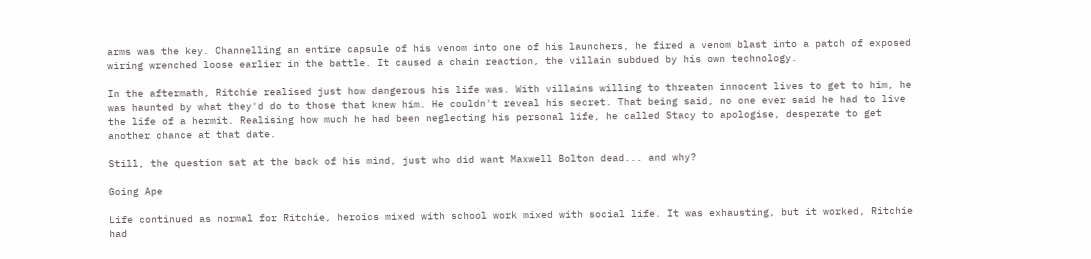arms was the key. Channelling an entire capsule of his venom into one of his launchers, he fired a venom blast into a patch of exposed wiring wrenched loose earlier in the battle. It caused a chain reaction, the villain subdued by his own technology.

In the aftermath, Ritchie realised just how dangerous his life was. With villains willing to threaten innocent lives to get to him, he was haunted by what they'd do to those that knew him. He couldn't reveal his secret. That being said, no one ever said he had to live the life of a hermit. Realising how much he had been neglecting his personal life, he called Stacy to apologise, desperate to get another chance at that date.

Still, the question sat at the back of his mind, just who did want Maxwell Bolton dead... and why?

Going Ape

Life continued as normal for Ritchie, heroics mixed with school work mixed with social life. It was exhausting, but it worked, Ritchie had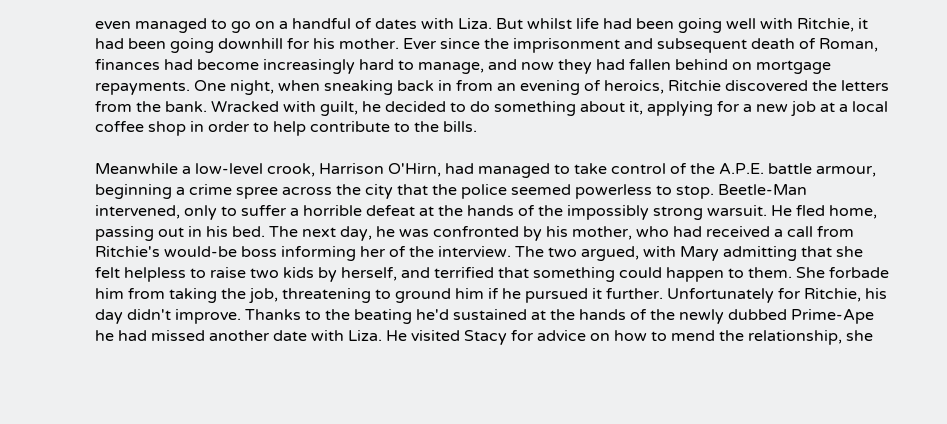even managed to go on a handful of dates with Liza. But whilst life had been going well with Ritchie, it had been going downhill for his mother. Ever since the imprisonment and subsequent death of Roman, finances had become increasingly hard to manage, and now they had fallen behind on mortgage repayments. One night, when sneaking back in from an evening of heroics, Ritchie discovered the letters from the bank. Wracked with guilt, he decided to do something about it, applying for a new job at a local coffee shop in order to help contribute to the bills.

Meanwhile a low-level crook, Harrison O'Hirn, had managed to take control of the A.P.E. battle armour, beginning a crime spree across the city that the police seemed powerless to stop. Beetle-Man intervened, only to suffer a horrible defeat at the hands of the impossibly strong warsuit. He fled home, passing out in his bed. The next day, he was confronted by his mother, who had received a call from Ritchie's would-be boss informing her of the interview. The two argued, with Mary admitting that she felt helpless to raise two kids by herself, and terrified that something could happen to them. She forbade him from taking the job, threatening to ground him if he pursued it further. Unfortunately for Ritchie, his day didn't improve. Thanks to the beating he'd sustained at the hands of the newly dubbed Prime-Ape he had missed another date with Liza. He visited Stacy for advice on how to mend the relationship, she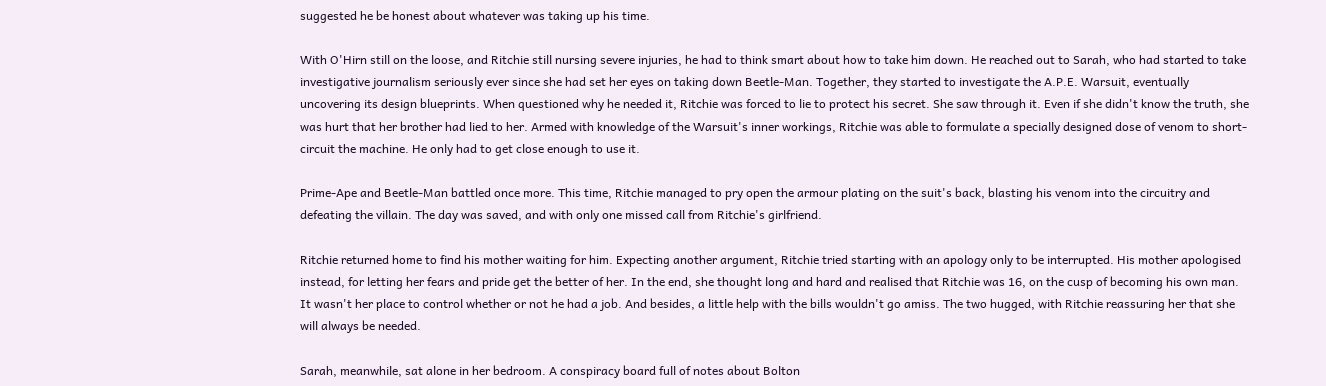suggested he be honest about whatever was taking up his time.

With O'Hirn still on the loose, and Ritchie still nursing severe injuries, he had to think smart about how to take him down. He reached out to Sarah, who had started to take investigative journalism seriously ever since she had set her eyes on taking down Beetle-Man. Together, they started to investigate the A.P.E. Warsuit, eventually uncovering its design blueprints. When questioned why he needed it, Ritchie was forced to lie to protect his secret. She saw through it. Even if she didn't know the truth, she was hurt that her brother had lied to her. Armed with knowledge of the Warsuit's inner workings, Ritchie was able to formulate a specially designed dose of venom to short-circuit the machine. He only had to get close enough to use it.

Prime-Ape and Beetle-Man battled once more. This time, Ritchie managed to pry open the armour plating on the suit's back, blasting his venom into the circuitry and defeating the villain. The day was saved, and with only one missed call from Ritchie's girlfriend.

Ritchie returned home to find his mother waiting for him. Expecting another argument, Ritchie tried starting with an apology only to be interrupted. His mother apologised instead, for letting her fears and pride get the better of her. In the end, she thought long and hard and realised that Ritchie was 16, on the cusp of becoming his own man. It wasn't her place to control whether or not he had a job. And besides, a little help with the bills wouldn't go amiss. The two hugged, with Ritchie reassuring her that she will always be needed.

Sarah, meanwhile, sat alone in her bedroom. A conspiracy board full of notes about Bolton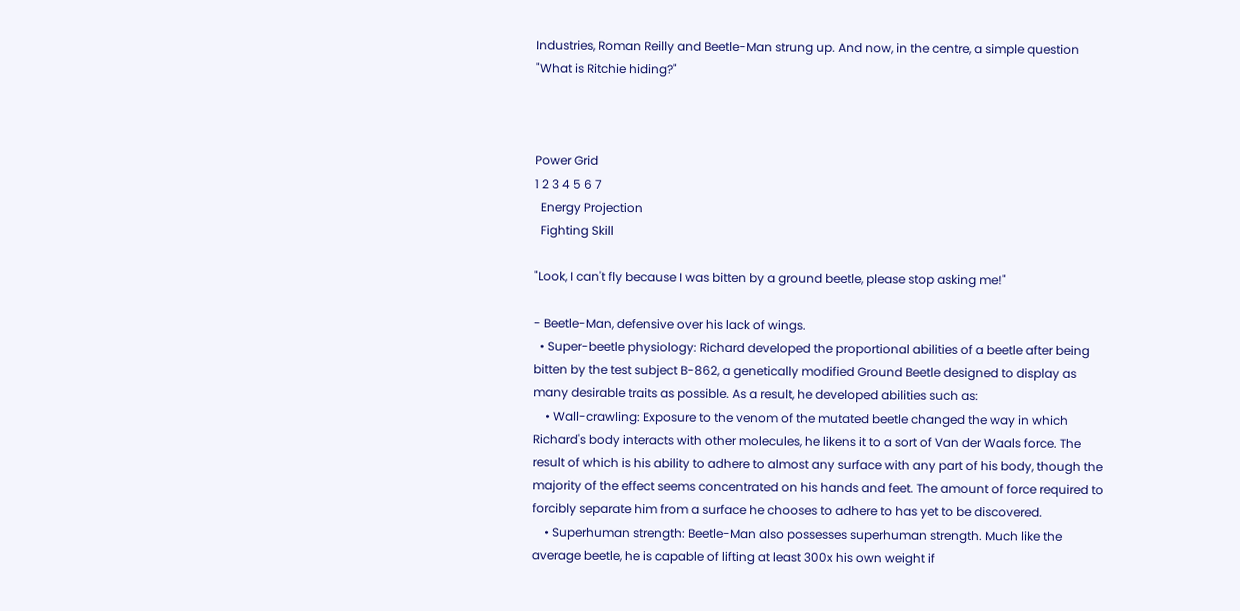Industries, Roman Reilly and Beetle-Man strung up. And now, in the centre, a simple question "What is Ritchie hiding?"



Power Grid
1 2 3 4 5 6 7
  Energy Projection
  Fighting Skill

"Look, I can't fly because I was bitten by a ground beetle, please stop asking me!"

- Beetle-Man, defensive over his lack of wings.
  • Super-beetle physiology: Richard developed the proportional abilities of a beetle after being bitten by the test subject B-862, a genetically modified Ground Beetle designed to display as many desirable traits as possible. As a result, he developed abilities such as:
    • Wall-crawling: Exposure to the venom of the mutated beetle changed the way in which Richard's body interacts with other molecules, he likens it to a sort of Van der Waals force. The result of which is his ability to adhere to almost any surface with any part of his body, though the majority of the effect seems concentrated on his hands and feet. The amount of force required to forcibly separate him from a surface he chooses to adhere to has yet to be discovered.
    • Superhuman strength: Beetle-Man also possesses superhuman strength. Much like the average beetle, he is capable of lifting at least 300x his own weight if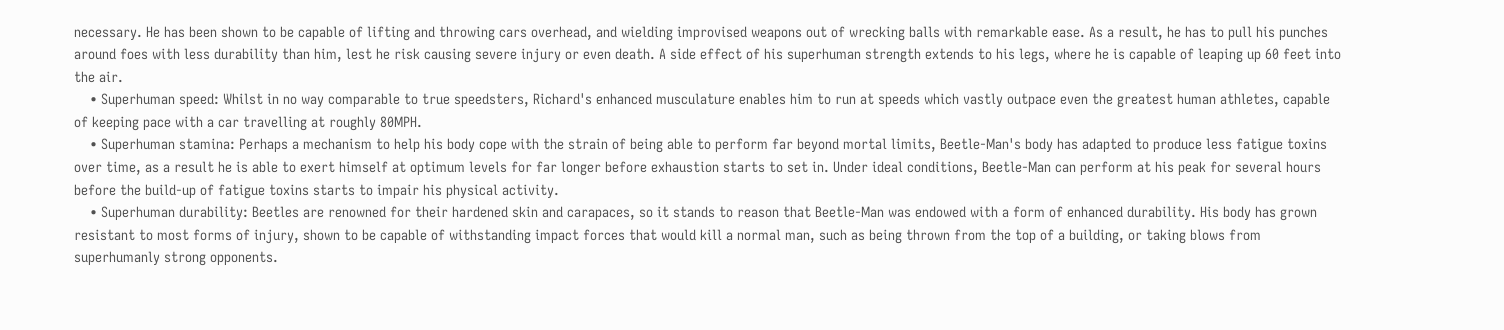necessary. He has been shown to be capable of lifting and throwing cars overhead, and wielding improvised weapons out of wrecking balls with remarkable ease. As a result, he has to pull his punches around foes with less durability than him, lest he risk causing severe injury or even death. A side effect of his superhuman strength extends to his legs, where he is capable of leaping up 60 feet into the air.
    • Superhuman speed: Whilst in no way comparable to true speedsters, Richard's enhanced musculature enables him to run at speeds which vastly outpace even the greatest human athletes, capable of keeping pace with a car travelling at roughly 80MPH.
    • Superhuman stamina: Perhaps a mechanism to help his body cope with the strain of being able to perform far beyond mortal limits, Beetle-Man's body has adapted to produce less fatigue toxins over time, as a result he is able to exert himself at optimum levels for far longer before exhaustion starts to set in. Under ideal conditions, Beetle-Man can perform at his peak for several hours before the build-up of fatigue toxins starts to impair his physical activity.
    • Superhuman durability: Beetles are renowned for their hardened skin and carapaces, so it stands to reason that Beetle-Man was endowed with a form of enhanced durability. His body has grown resistant to most forms of injury, shown to be capable of withstanding impact forces that would kill a normal man, such as being thrown from the top of a building, or taking blows from superhumanly strong opponents.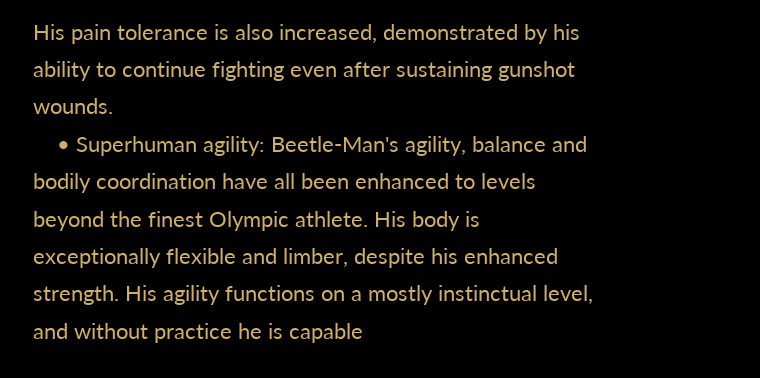His pain tolerance is also increased, demonstrated by his ability to continue fighting even after sustaining gunshot wounds.
    • Superhuman agility: Beetle-Man's agility, balance and bodily coordination have all been enhanced to levels beyond the finest Olympic athlete. His body is exceptionally flexible and limber, despite his enhanced strength. His agility functions on a mostly instinctual level, and without practice he is capable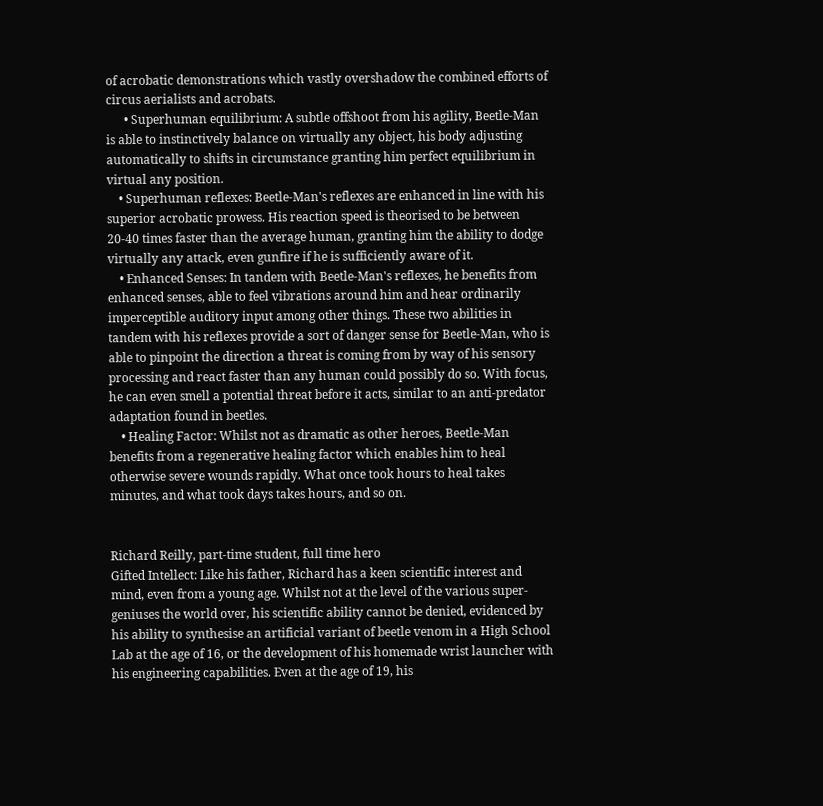of acrobatic demonstrations which vastly overshadow the combined efforts of circus aerialists and acrobats.
      • Superhuman equilibrium: A subtle offshoot from his agility, Beetle-Man is able to instinctively balance on virtually any object, his body adjusting automatically to shifts in circumstance granting him perfect equilibrium in virtual any position.
    • Superhuman reflexes: Beetle-Man's reflexes are enhanced in line with his superior acrobatic prowess. His reaction speed is theorised to be between 20-40 times faster than the average human, granting him the ability to dodge virtually any attack, even gunfire if he is sufficiently aware of it.
    • Enhanced Senses: In tandem with Beetle-Man's reflexes, he benefits from enhanced senses, able to feel vibrations around him and hear ordinarily imperceptible auditory input among other things. These two abilities in tandem with his reflexes provide a sort of danger sense for Beetle-Man, who is able to pinpoint the direction a threat is coming from by way of his sensory processing and react faster than any human could possibly do so. With focus, he can even smell a potential threat before it acts, similar to an anti-predator adaptation found in beetles.
    • Healing Factor: Whilst not as dramatic as other heroes, Beetle-Man benefits from a regenerative healing factor which enables him to heal otherwise severe wounds rapidly. What once took hours to heal takes minutes, and what took days takes hours, and so on.


Richard Reilly, part-time student, full time hero
Gifted Intellect: Like his father, Richard has a keen scientific interest and mind, even from a young age. Whilst not at the level of the various super-geniuses the world over, his scientific ability cannot be denied, evidenced by his ability to synthesise an artificial variant of beetle venom in a High School Lab at the age of 16, or the development of his homemade wrist launcher with his engineering capabilities. Even at the age of 19, his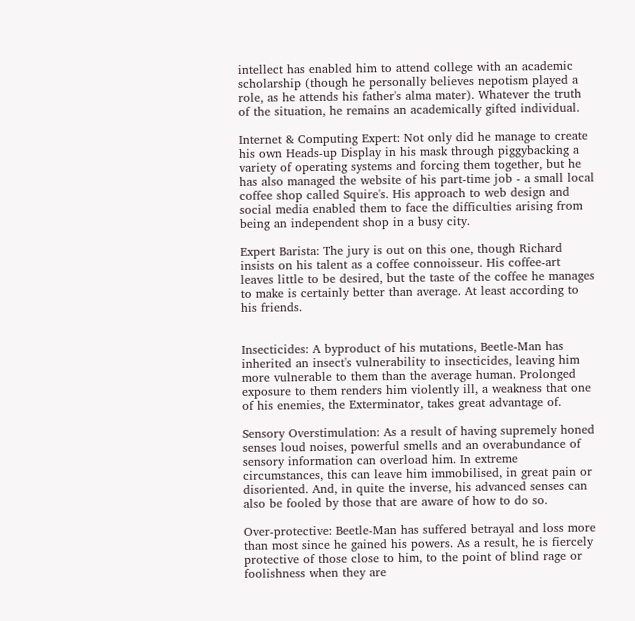intellect has enabled him to attend college with an academic scholarship (though he personally believes nepotism played a role, as he attends his father's alma mater). Whatever the truth of the situation, he remains an academically gifted individual.

Internet & Computing Expert: Not only did he manage to create his own Heads-up Display in his mask through piggybacking a variety of operating systems and forcing them together, but he has also managed the website of his part-time job - a small local coffee shop called Squire's. His approach to web design and social media enabled them to face the difficulties arising from being an independent shop in a busy city.

Expert Barista: The jury is out on this one, though Richard insists on his talent as a coffee connoisseur. His coffee-art leaves little to be desired, but the taste of the coffee he manages to make is certainly better than average. At least according to his friends.


Insecticides: A byproduct of his mutations, Beetle-Man has inherited an insect's vulnerability to insecticides, leaving him more vulnerable to them than the average human. Prolonged exposure to them renders him violently ill, a weakness that one of his enemies, the Exterminator, takes great advantage of.

Sensory Overstimulation: As a result of having supremely honed senses loud noises, powerful smells and an overabundance of sensory information can overload him. In extreme circumstances, this can leave him immobilised, in great pain or disoriented. And, in quite the inverse, his advanced senses can also be fooled by those that are aware of how to do so.

Over-protective: Beetle-Man has suffered betrayal and loss more than most since he gained his powers. As a result, he is fiercely protective of those close to him, to the point of blind rage or foolishness when they are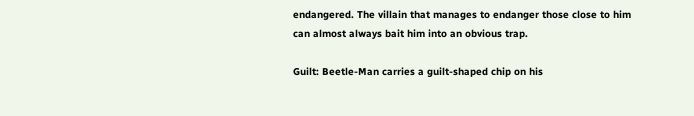endangered. The villain that manages to endanger those close to him can almost always bait him into an obvious trap.

Guilt: Beetle-Man carries a guilt-shaped chip on his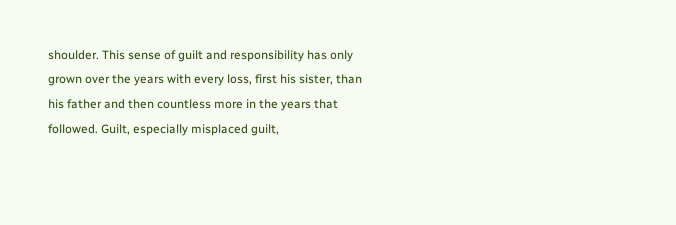shoulder. This sense of guilt and responsibility has only grown over the years with every loss, first his sister, than his father and then countless more in the years that followed. Guilt, especially misplaced guilt,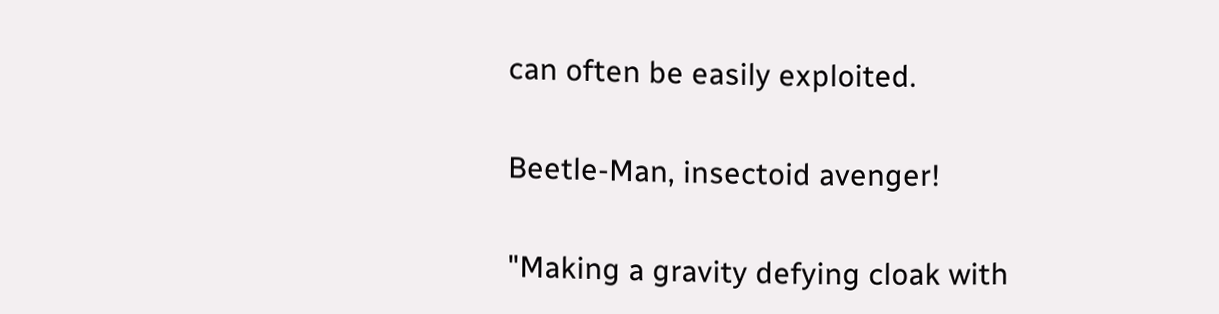can often be easily exploited.


Beetle-Man, insectoid avenger!


"Making a gravity defying cloak with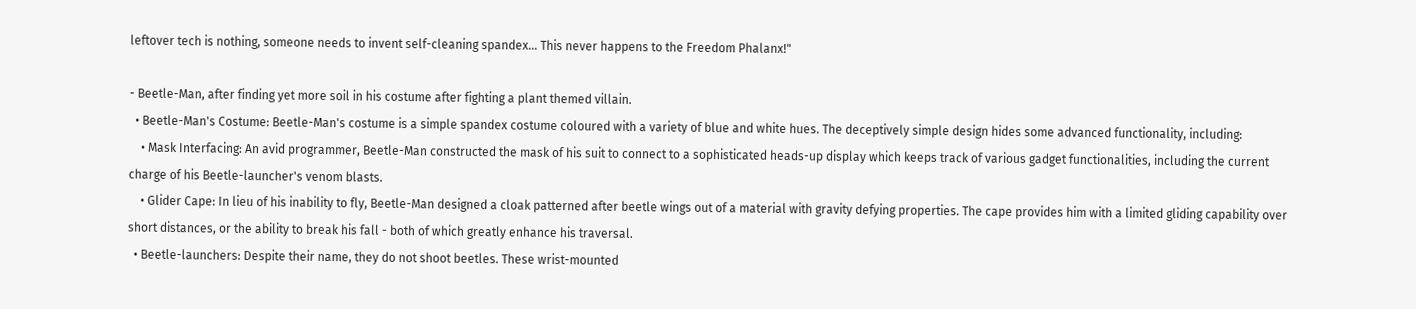leftover tech is nothing, someone needs to invent self-cleaning spandex... This never happens to the Freedom Phalanx!"

- Beetle-Man, after finding yet more soil in his costume after fighting a plant themed villain.
  • Beetle-Man's Costume: Beetle-Man's costume is a simple spandex costume coloured with a variety of blue and white hues. The deceptively simple design hides some advanced functionality, including:
    • Mask Interfacing: An avid programmer, Beetle-Man constructed the mask of his suit to connect to a sophisticated heads-up display which keeps track of various gadget functionalities, including the current charge of his Beetle-launcher's venom blasts.
    • Glider Cape: In lieu of his inability to fly, Beetle-Man designed a cloak patterned after beetle wings out of a material with gravity defying properties. The cape provides him with a limited gliding capability over short distances, or the ability to break his fall - both of which greatly enhance his traversal.
  • Beetle-launchers: Despite their name, they do not shoot beetles. These wrist-mounted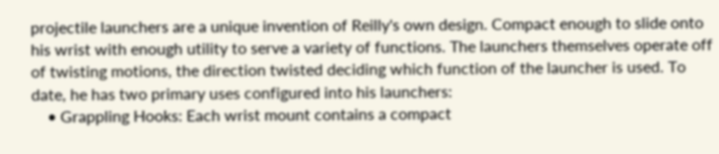projectile launchers are a unique invention of Reilly's own design. Compact enough to slide onto his wrist with enough utility to serve a variety of functions. The launchers themselves operate off of twisting motions, the direction twisted deciding which function of the launcher is used. To date, he has two primary uses configured into his launchers:
    • Grappling Hooks: Each wrist mount contains a compact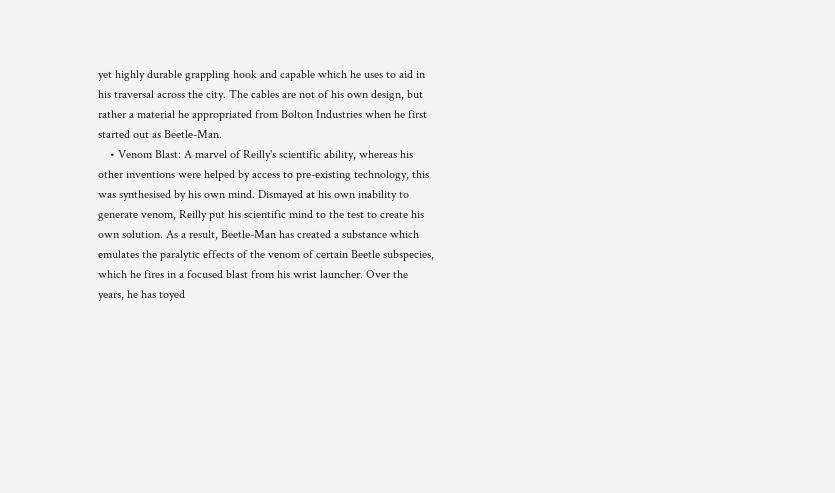yet highly durable grappling hook and capable which he uses to aid in his traversal across the city. The cables are not of his own design, but rather a material he appropriated from Bolton Industries when he first started out as Beetle-Man.
    • Venom Blast: A marvel of Reilly's scientific ability, whereas his other inventions were helped by access to pre-existing technology, this was synthesised by his own mind. Dismayed at his own inability to generate venom, Reilly put his scientific mind to the test to create his own solution. As a result, Beetle-Man has created a substance which emulates the paralytic effects of the venom of certain Beetle subspecies, which he fires in a focused blast from his wrist launcher. Over the years, he has toyed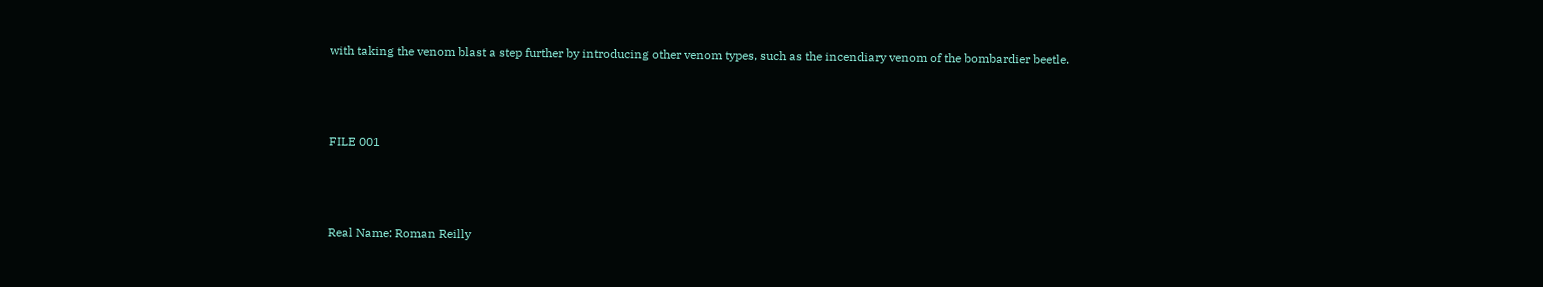with taking the venom blast a step further by introducing other venom types, such as the incendiary venom of the bombardier beetle.



FILE 001



Real Name: Roman Reilly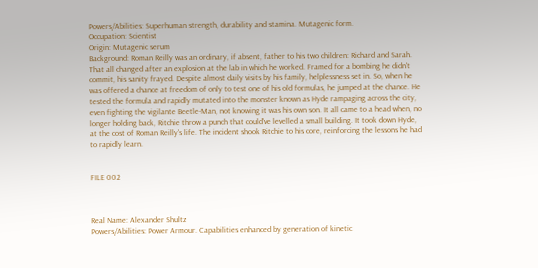Powers/Abilities: Superhuman strength, durability and stamina. Mutagenic form.
Occupation: Scientist
Origin: Mutagenic serum
Background: Roman Reilly was an ordinary, if absent, father to his two children: Richard and Sarah. That all changed after an explosion at the lab in which he worked. Framed for a bombing he didn't commit, his sanity frayed. Despite almost daily visits by his family, helplessness set in. So, when he was offered a chance at freedom of only to test one of his old formulas, he jumped at the chance. He tested the formula and rapidly mutated into the monster known as Hyde rampaging across the city, even fighting the vigilante Beetle-Man, not knowing it was his own son. It all came to a head when, no longer holding back, Ritchie throw a punch that could've levelled a small building. It took down Hyde, at the cost of Roman Reilly's life. The incident shook Ritchie to his core, reinforcing the lessons he had to rapidly learn.


FILE 002



Real Name: Alexander Shultz
Powers/Abilities: Power Armour. Capabilities enhanced by generation of kinetic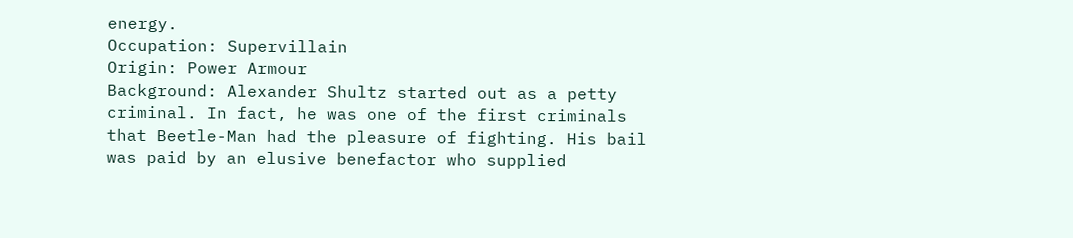energy.
Occupation: Supervillain
Origin: Power Armour
Background: Alexander Shultz started out as a petty criminal. In fact, he was one of the first criminals that Beetle-Man had the pleasure of fighting. His bail was paid by an elusive benefactor who supplied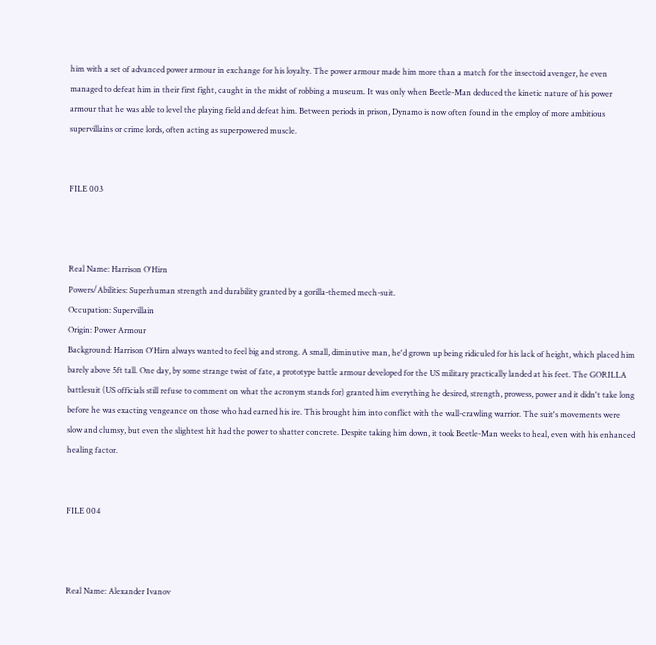him with a set of advanced power armour in exchange for his loyalty. The power armour made him more than a match for the insectoid avenger, he even managed to defeat him in their first fight, caught in the midst of robbing a museum. It was only when Beetle-Man deduced the kinetic nature of his power armour that he was able to level the playing field and defeat him. Between periods in prison, Dynamo is now often found in the employ of more ambitious supervillains or crime lords, often acting as superpowered muscle.


FILE 003



Real Name: Harrison O'Hirn
Powers/Abilities: Superhuman strength and durability granted by a gorilla-themed mech-suit.
Occupation: Supervillain
Origin: Power Armour
Background: Harrison O'Hirn always wanted to feel big and strong. A small, diminutive man, he'd grown up being ridiculed for his lack of height, which placed him barely above 5ft tall. One day, by some strange twist of fate, a prototype battle armour developed for the US military practically landed at his feet. The GORILLA battlesuit (US officials still refuse to comment on what the acronym stands for) granted him everything he desired, strength, prowess, power and it didn't take long before he was exacting vengeance on those who had earned his ire. This brought him into conflict with the wall-crawling warrior. The suit's movements were slow and clumsy, but even the slightest hit had the power to shatter concrete. Despite taking him down, it took Beetle-Man weeks to heal, even with his enhanced healing factor.


FILE 004



Real Name: Alexander Ivanov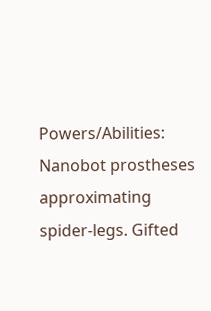Powers/Abilities: Nanobot prostheses approximating spider-legs. Gifted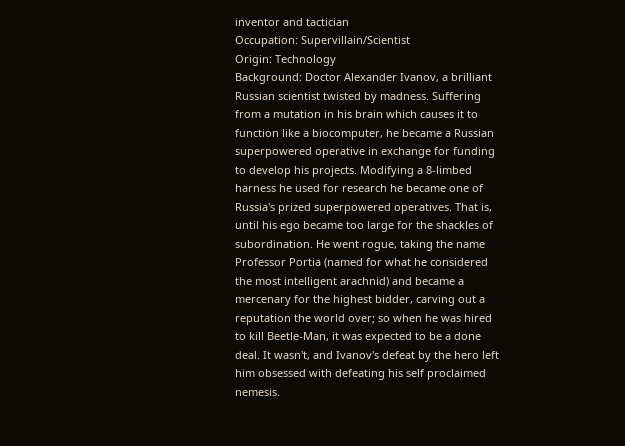inventor and tactician
Occupation: Supervillain/Scientist
Origin: Technology
Background: Doctor Alexander Ivanov, a brilliant Russian scientist twisted by madness. Suffering from a mutation in his brain which causes it to function like a biocomputer, he became a Russian superpowered operative in exchange for funding to develop his projects. Modifying a 8-limbed harness he used for research he became one of Russia's prized superpowered operatives. That is, until his ego became too large for the shackles of subordination. He went rogue, taking the name Professor Portia (named for what he considered the most intelligent arachnid) and became a mercenary for the highest bidder, carving out a reputation the world over; so when he was hired to kill Beetle-Man, it was expected to be a done deal. It wasn't, and Ivanov's defeat by the hero left him obsessed with defeating his self proclaimed nemesis.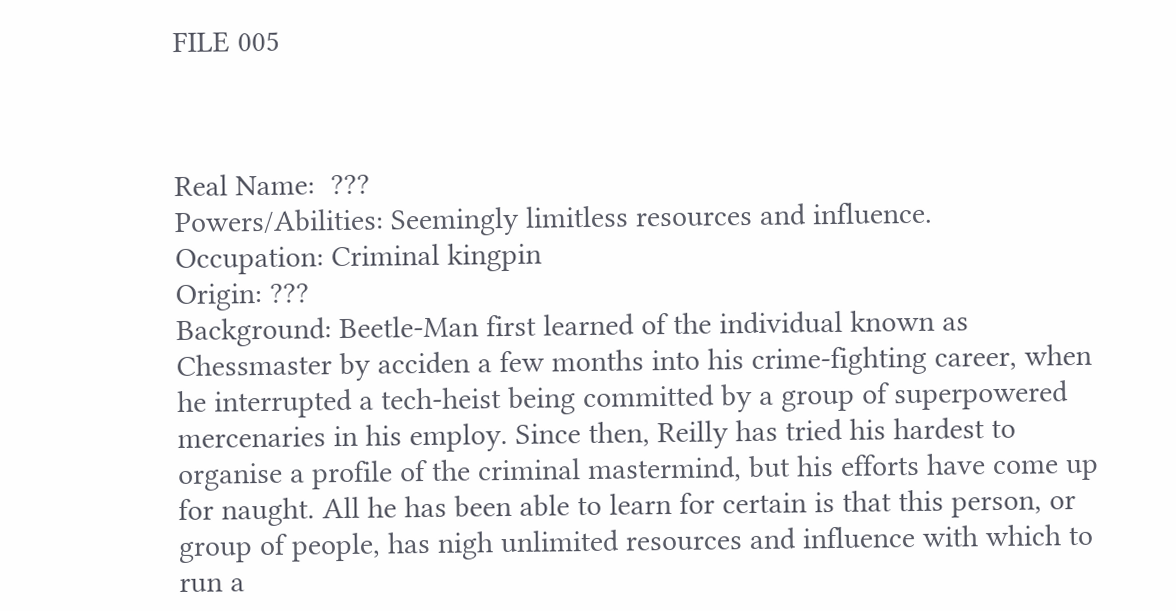FILE 005



Real Name:  ???
Powers/Abilities: Seemingly limitless resources and influence.
Occupation: Criminal kingpin
Origin: ???
Background: Beetle-Man first learned of the individual known as Chessmaster by acciden a few months into his crime-fighting career, when he interrupted a tech-heist being committed by a group of superpowered mercenaries in his employ. Since then, Reilly has tried his hardest to organise a profile of the criminal mastermind, but his efforts have come up for naught. All he has been able to learn for certain is that this person, or group of people, has nigh unlimited resources and influence with which to run a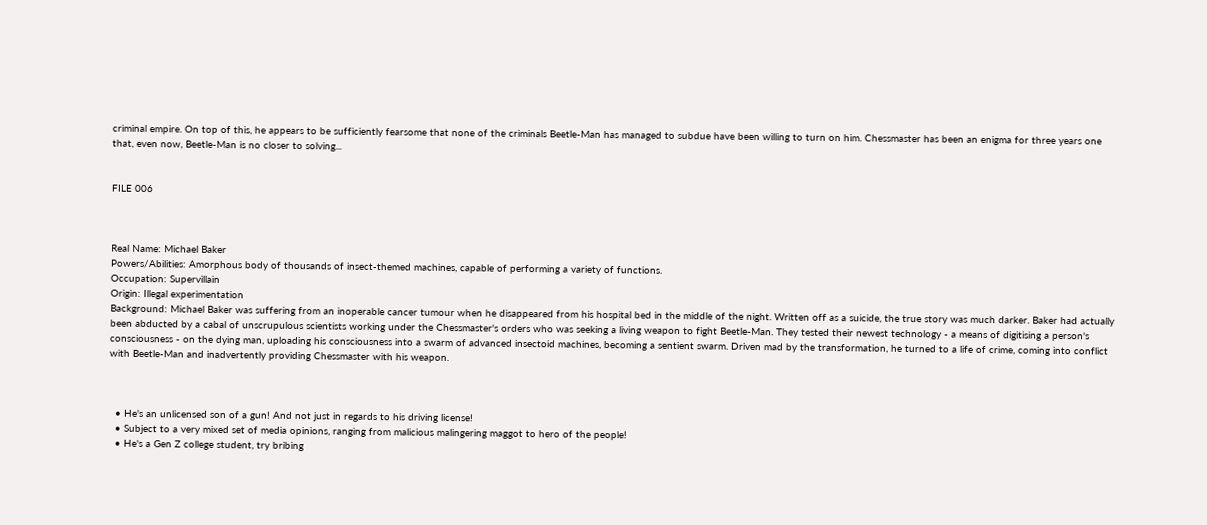criminal empire. On top of this, he appears to be sufficiently fearsome that none of the criminals Beetle-Man has managed to subdue have been willing to turn on him. Chessmaster has been an enigma for three years one that, even now, Beetle-Man is no closer to solving...


FILE 006



Real Name: Michael Baker
Powers/Abilities: Amorphous body of thousands of insect-themed machines, capable of performing a variety of functions.
Occupation: Supervillain
Origin: Illegal experimentation
Background: Michael Baker was suffering from an inoperable cancer tumour when he disappeared from his hospital bed in the middle of the night. Written off as a suicide, the true story was much darker. Baker had actually been abducted by a cabal of unscrupulous scientists working under the Chessmaster's orders who was seeking a living weapon to fight Beetle-Man. They tested their newest technology - a means of digitising a person's consciousness - on the dying man, uploading his consciousness into a swarm of advanced insectoid machines, becoming a sentient swarm. Driven mad by the transformation, he turned to a life of crime, coming into conflict with Beetle-Man and inadvertently providing Chessmaster with his weapon.



  • He's an unlicensed son of a gun! And not just in regards to his driving license!
  • Subject to a very mixed set of media opinions, ranging from malicious malingering maggot to hero of the people!
  • He's a Gen Z college student, try bribing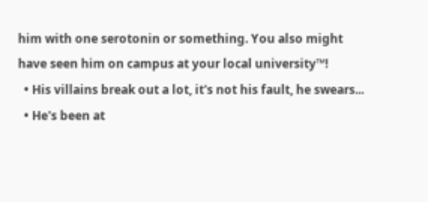him with one serotonin or something. You also might have seen him on campus at your local university™!
  • His villains break out a lot, it's not his fault, he swears...
  • He's been at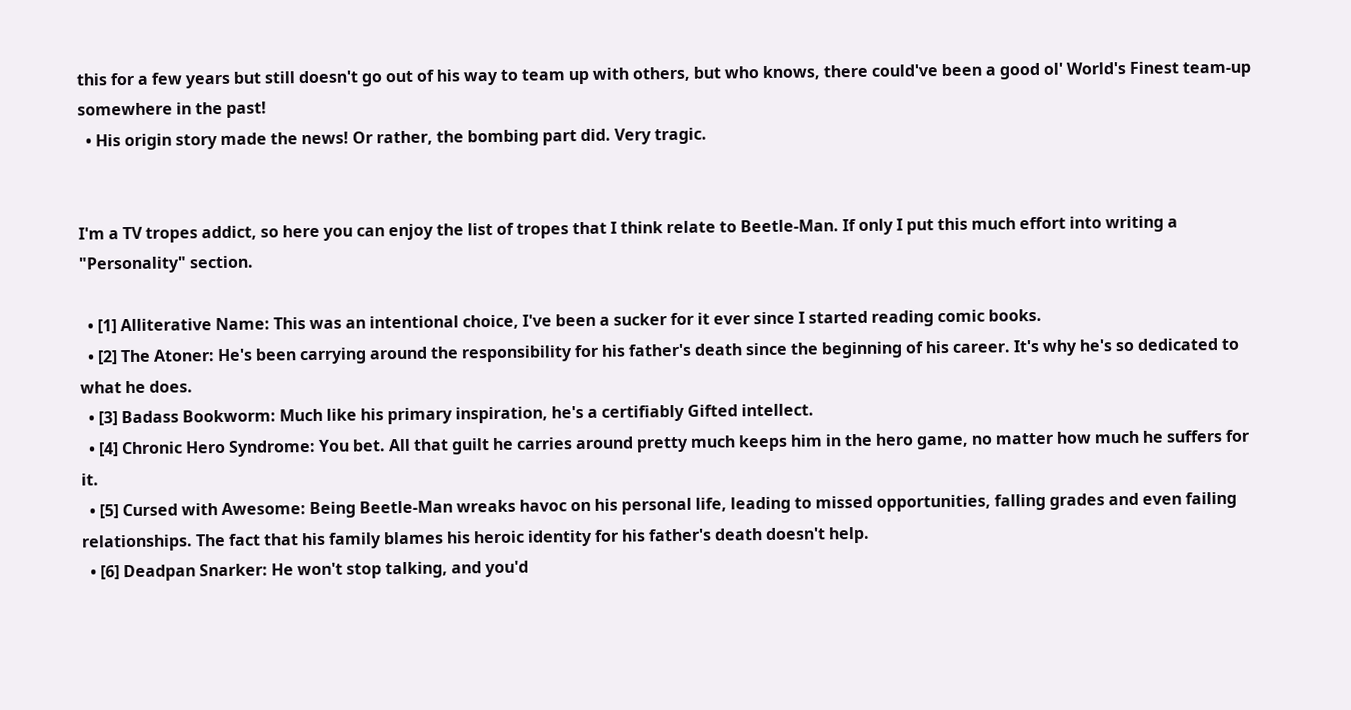this for a few years but still doesn't go out of his way to team up with others, but who knows, there could've been a good ol' World's Finest team-up somewhere in the past!
  • His origin story made the news! Or rather, the bombing part did. Very tragic.


I'm a TV tropes addict, so here you can enjoy the list of tropes that I think relate to Beetle-Man. If only I put this much effort into writing a "Personality" section.

  • [1] Alliterative Name: This was an intentional choice, I've been a sucker for it ever since I started reading comic books.
  • [2] The Atoner: He's been carrying around the responsibility for his father's death since the beginning of his career. It's why he's so dedicated to what he does.
  • [3] Badass Bookworm: Much like his primary inspiration, he's a certifiably Gifted intellect.
  • [4] Chronic Hero Syndrome: You bet. All that guilt he carries around pretty much keeps him in the hero game, no matter how much he suffers for it.
  • [5] Cursed with Awesome: Being Beetle-Man wreaks havoc on his personal life, leading to missed opportunities, falling grades and even failing relationships. The fact that his family blames his heroic identity for his father's death doesn't help.
  • [6] Deadpan Snarker: He won't stop talking, and you'd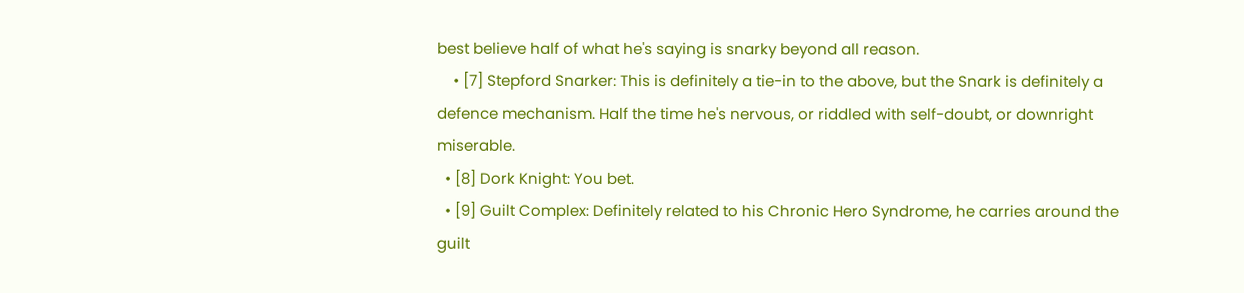best believe half of what he's saying is snarky beyond all reason.
    • [7] Stepford Snarker: This is definitely a tie-in to the above, but the Snark is definitely a defence mechanism. Half the time he's nervous, or riddled with self-doubt, or downright miserable.
  • [8] Dork Knight: You bet.
  • [9] Guilt Complex: Definitely related to his Chronic Hero Syndrome, he carries around the guilt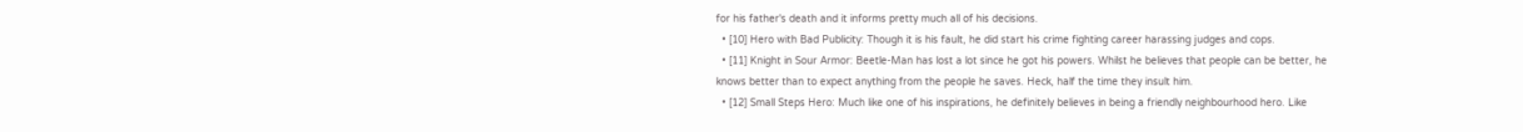for his father's death and it informs pretty much all of his decisions.
  • [10] Hero with Bad Publicity: Though it is his fault, he did start his crime fighting career harassing judges and cops.
  • [11] Knight in Sour Armor: Beetle-Man has lost a lot since he got his powers. Whilst he believes that people can be better, he knows better than to expect anything from the people he saves. Heck, half the time they insult him.
  • [12] Small Steps Hero: Much like one of his inspirations, he definitely believes in being a friendly neighbourhood hero. Like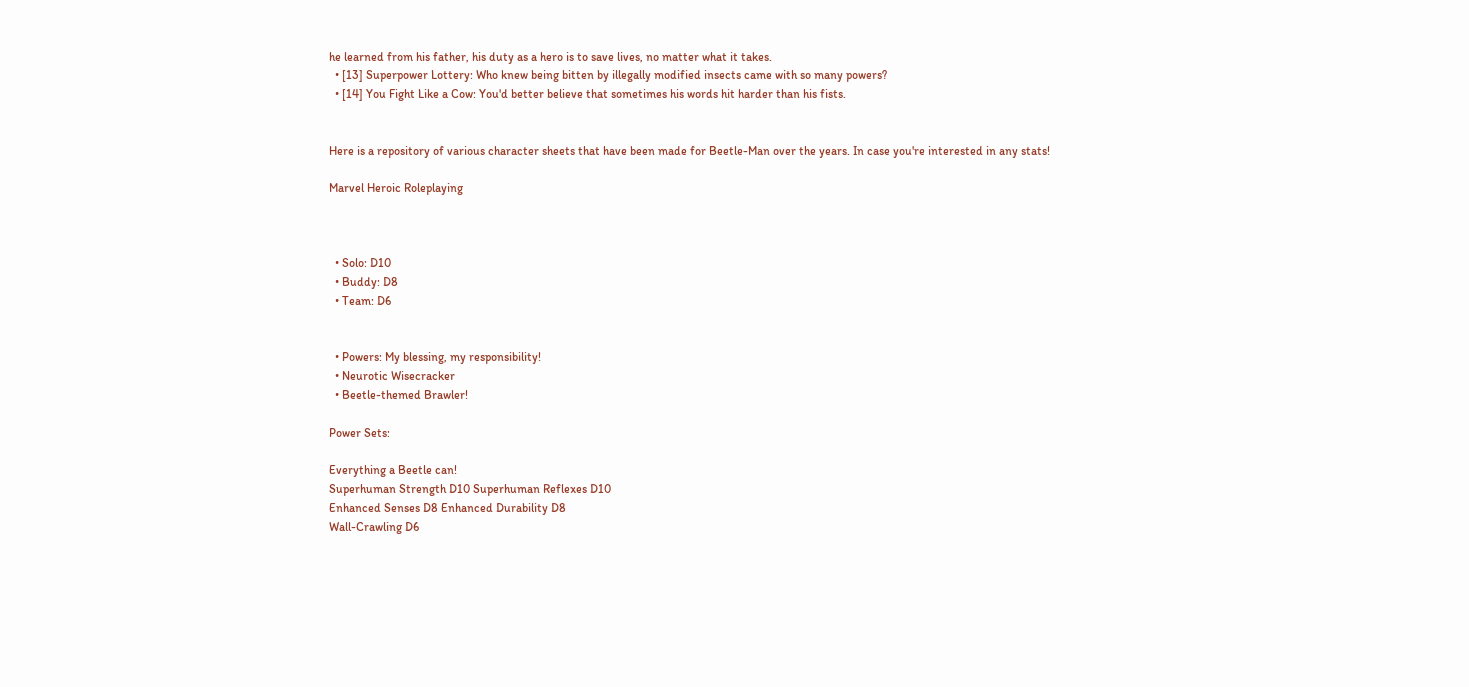he learned from his father, his duty as a hero is to save lives, no matter what it takes.
  • [13] Superpower Lottery: Who knew being bitten by illegally modified insects came with so many powers?
  • [14] You Fight Like a Cow: You'd better believe that sometimes his words hit harder than his fists.


Here is a repository of various character sheets that have been made for Beetle-Man over the years. In case you're interested in any stats!

Marvel Heroic Roleplaying



  • Solo: D10
  • Buddy: D8
  • Team: D6


  • Powers: My blessing, my responsibility!
  • Neurotic Wisecracker
  • Beetle-themed Brawler!

Power Sets:

Everything a Beetle can!
Superhuman Strength D10 Superhuman Reflexes D10
Enhanced Senses D8 Enhanced Durability D8
Wall-Crawling D6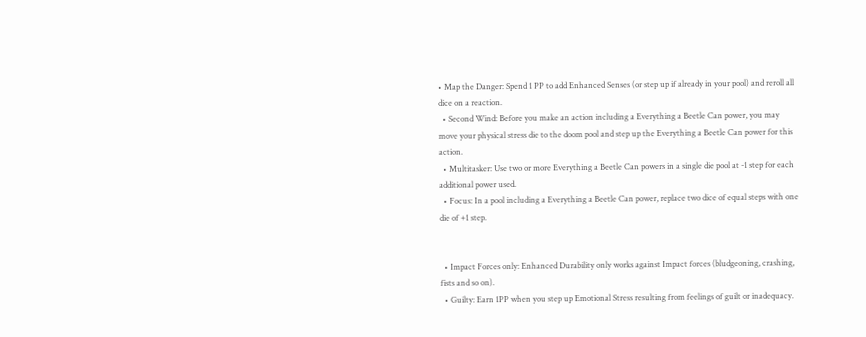• Map the Danger: Spend 1 PP to add Enhanced Senses (or step up if already in your pool) and reroll all dice on a reaction.
  • Second Wind: Before you make an action including a Everything a Beetle Can power, you may move your physical stress die to the doom pool and step up the Everything a Beetle Can power for this action.
  • Multitasker: Use two or more Everything a Beetle Can powers in a single die pool at -1 step for each additional power used.
  • Focus: In a pool including a Everything a Beetle Can power, replace two dice of equal steps with one die of +1 step.


  • Impact Forces only: Enhanced Durability only works against Impact forces (bludgeoning, crashing, fists and so on).
  • Guilty: Earn 1PP when you step up Emotional Stress resulting from feelings of guilt or inadequacy.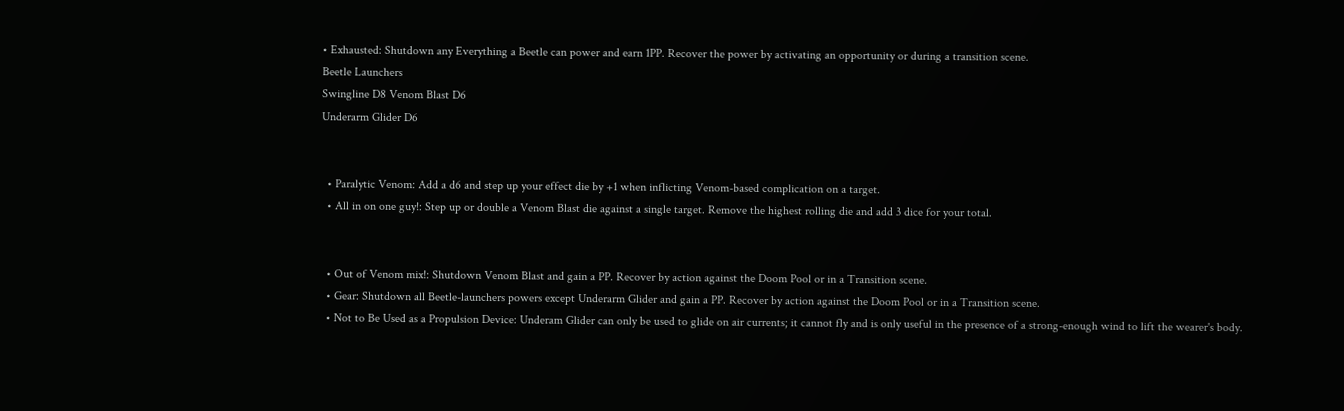• Exhausted: Shutdown any Everything a Beetle can power and earn 1PP. Recover the power by activating an opportunity or during a transition scene.
Beetle Launchers
Swingline D8 Venom Blast D6
Underarm Glider D6


  • Paralytic Venom: Add a d6 and step up your effect die by +1 when inflicting Venom-based complication on a target.
  • All in on one guy!: Step up or double a Venom Blast die against a single target. Remove the highest rolling die and add 3 dice for your total.


  • Out of Venom mix!: Shutdown Venom Blast and gain a PP. Recover by action against the Doom Pool or in a Transition scene.
  • Gear: Shutdown all Beetle-launchers powers except Underarm Glider and gain a PP. Recover by action against the Doom Pool or in a Transition scene.
  • Not to Be Used as a Propulsion Device: Underam Glider can only be used to glide on air currents; it cannot fly and is only useful in the presence of a strong-enough wind to lift the wearer's body.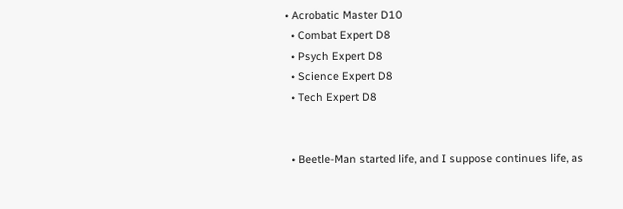• Acrobatic Master D10
  • Combat Expert D8
  • Psych Expert D8
  • Science Expert D8
  • Tech Expert D8


  • Beetle-Man started life, and I suppose continues life, as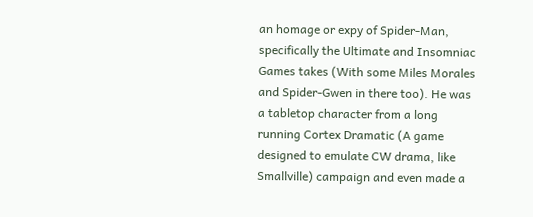an homage or expy of Spider-Man, specifically the Ultimate and Insomniac Games takes (With some Miles Morales and Spider-Gwen in there too). He was a tabletop character from a long running Cortex Dramatic (A game designed to emulate CW drama, like Smallville) campaign and even made a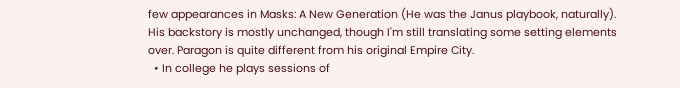few appearances in Masks: A New Generation (He was the Janus playbook, naturally). His backstory is mostly unchanged, though I'm still translating some setting elements over. Paragon is quite different from his original Empire City.
  • In college he plays sessions of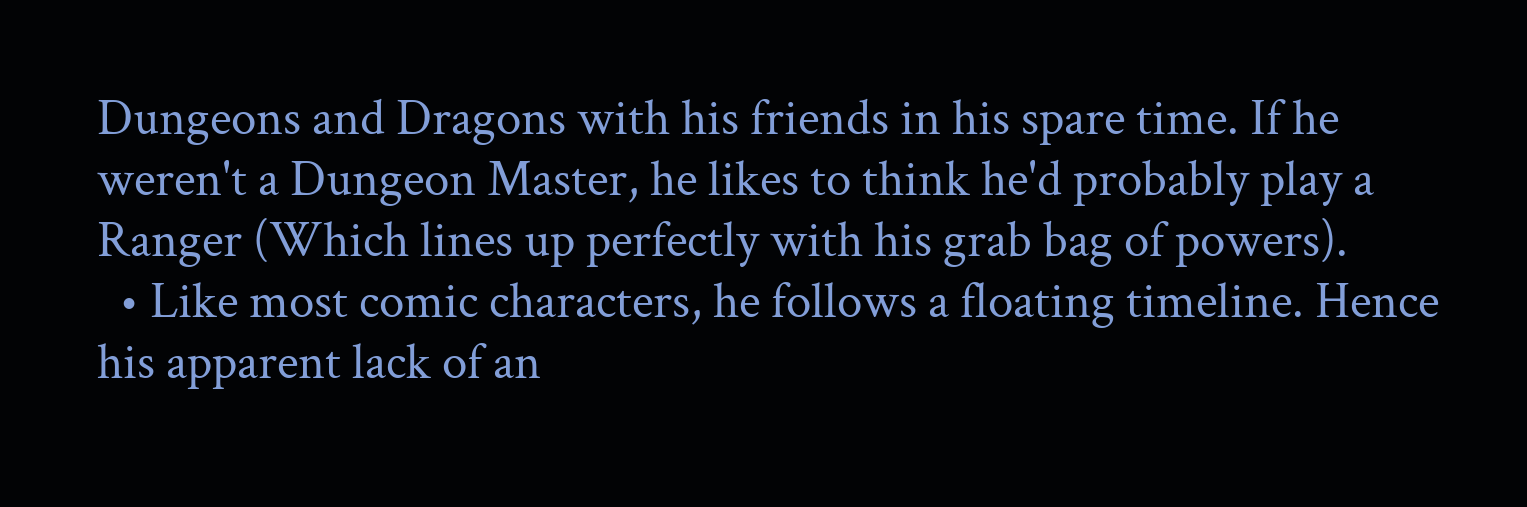Dungeons and Dragons with his friends in his spare time. If he weren't a Dungeon Master, he likes to think he'd probably play a Ranger (Which lines up perfectly with his grab bag of powers).
  • Like most comic characters, he follows a floating timeline. Hence his apparent lack of an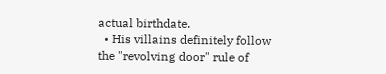actual birthdate.
  • His villains definitely follow the "revolving door" rule of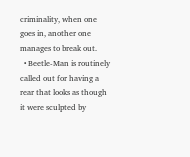criminality, when one goes in, another one manages to break out.
  • Beetle-Man is routinely called out for having a rear that looks as though it were sculpted by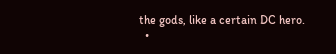the gods, like a certain DC hero.
  •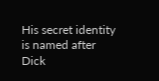His secret identity is named after Dick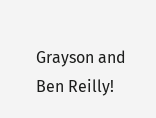Grayson and Ben Reilly!